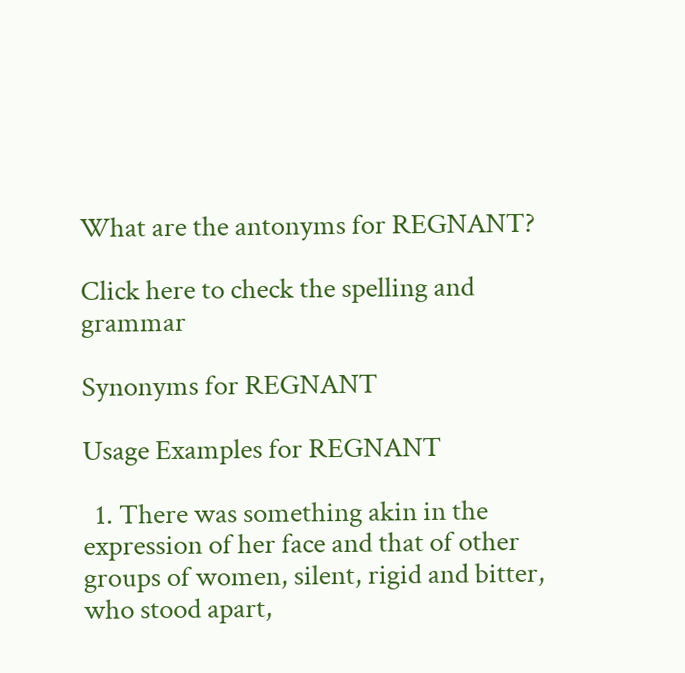What are the antonyms for REGNANT?

Click here to check the spelling and grammar

Synonyms for REGNANT

Usage Examples for REGNANT

  1. There was something akin in the expression of her face and that of other groups of women, silent, rigid and bitter, who stood apart,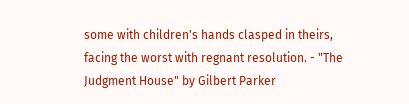some with children's hands clasped in theirs, facing the worst with regnant resolution. - "The Judgment House" by Gilbert Parker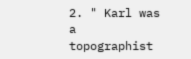2. " Karl was a topographist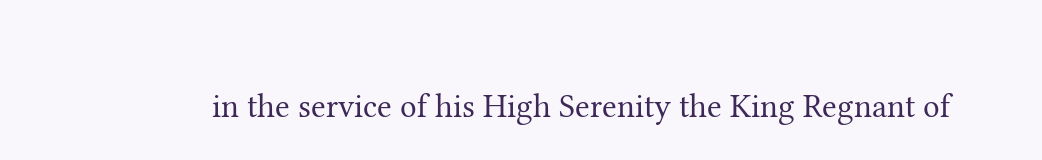in the service of his High Serenity the King Regnant of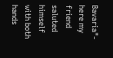Bavaria"- here my friend saluted himself with both hands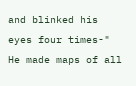and blinked his eyes four times-" He made maps of all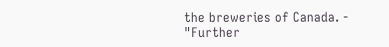the breweries of Canada. - "Further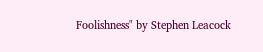Foolishness" by Stephen Leacock